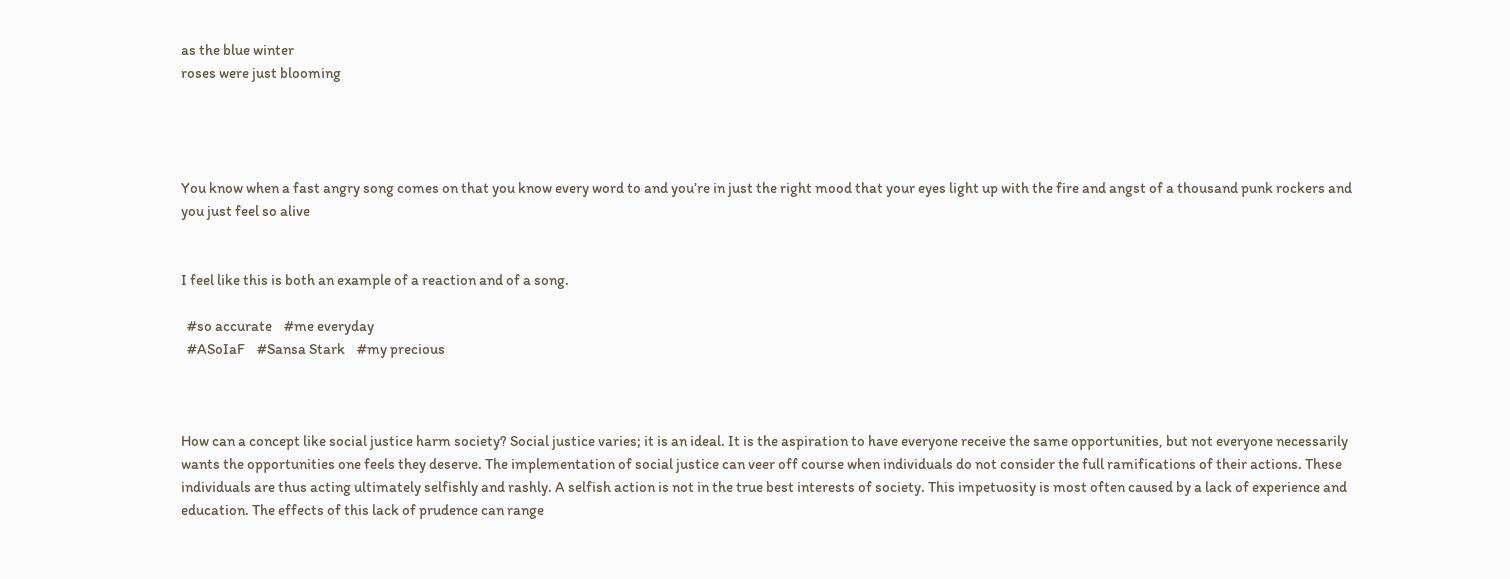as the blue winter
roses were just blooming




You know when a fast angry song comes on that you know every word to and you’re in just the right mood that your eyes light up with the fire and angst of a thousand punk rockers and you just feel so alive


I feel like this is both an example of a reaction and of a song.

  #so accurate    #me everyday
  #ASoIaF    #Sansa Stark    #my precious



How can a concept like social justice harm society? Social justice varies; it is an ideal. It is the aspiration to have everyone receive the same opportunities, but not everyone necessarily wants the opportunities one feels they deserve. The implementation of social justice can veer off course when individuals do not consider the full ramifications of their actions. These individuals are thus acting ultimately selfishly and rashly. A selfish action is not in the true best interests of society. This impetuosity is most often caused by a lack of experience and education. The effects of this lack of prudence can range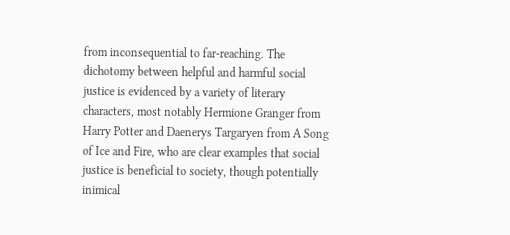from inconsequential to far-reaching. The dichotomy between helpful and harmful social justice is evidenced by a variety of literary characters, most notably Hermione Granger from Harry Potter and Daenerys Targaryen from A Song of Ice and Fire, who are clear examples that social justice is beneficial to society, though potentially inimical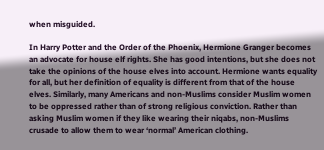when misguided.

In Harry Potter and the Order of the Phoenix, Hermione Granger becomes an advocate for house elf rights. She has good intentions, but she does not take the opinions of the house elves into account. Hermione wants equality for all, but her definition of equality is different from that of the house elves. Similarly, many Americans and non-Muslims consider Muslim women to be oppressed rather than of strong religious conviction. Rather than asking Muslim women if they like wearing their niqabs, non-Muslims crusade to allow them to wear ‘normal’ American clothing.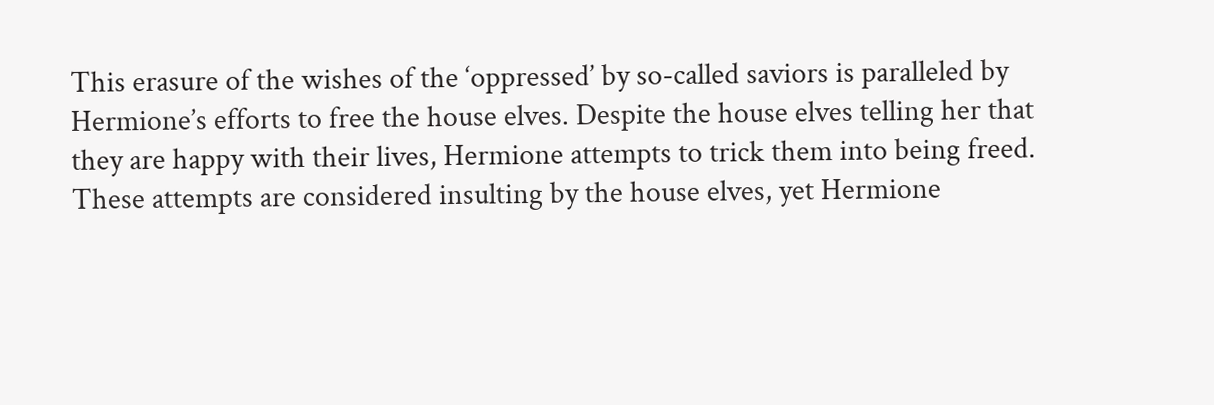This erasure of the wishes of the ‘oppressed’ by so-called saviors is paralleled by Hermione’s efforts to free the house elves. Despite the house elves telling her that they are happy with their lives, Hermione attempts to trick them into being freed. These attempts are considered insulting by the house elves, yet Hermione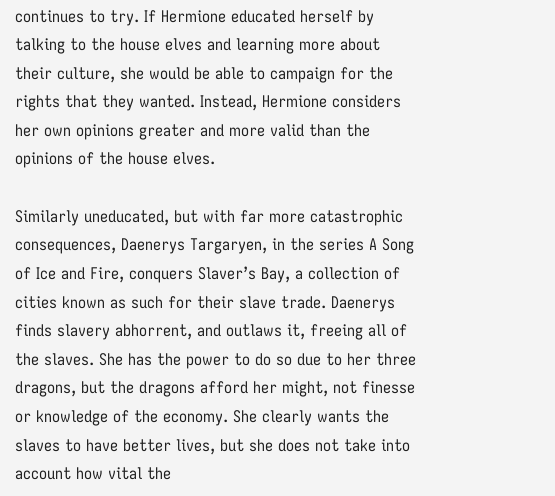continues to try. If Hermione educated herself by talking to the house elves and learning more about their culture, she would be able to campaign for the rights that they wanted. Instead, Hermione considers her own opinions greater and more valid than the opinions of the house elves.

Similarly uneducated, but with far more catastrophic consequences, Daenerys Targaryen, in the series A Song of Ice and Fire, conquers Slaver’s Bay, a collection of cities known as such for their slave trade. Daenerys finds slavery abhorrent, and outlaws it, freeing all of the slaves. She has the power to do so due to her three dragons, but the dragons afford her might, not finesse or knowledge of the economy. She clearly wants the slaves to have better lives, but she does not take into account how vital the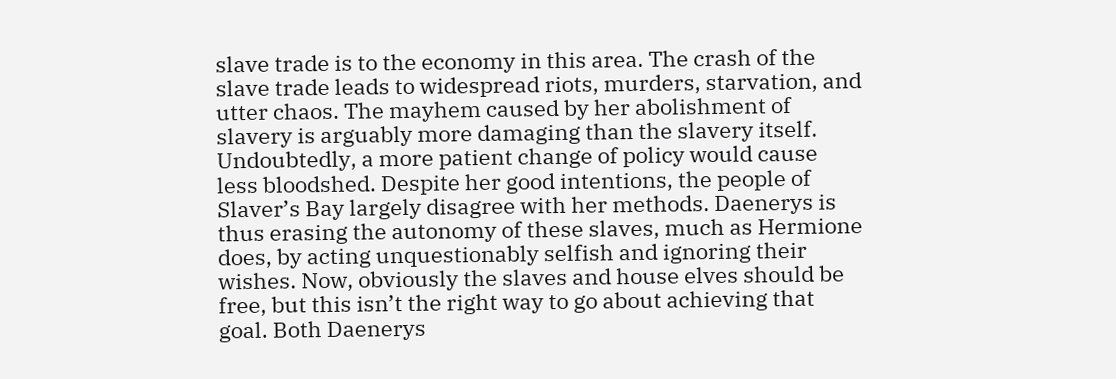slave trade is to the economy in this area. The crash of the slave trade leads to widespread riots, murders, starvation, and utter chaos. The mayhem caused by her abolishment of slavery is arguably more damaging than the slavery itself. Undoubtedly, a more patient change of policy would cause less bloodshed. Despite her good intentions, the people of Slaver’s Bay largely disagree with her methods. Daenerys is thus erasing the autonomy of these slaves, much as Hermione does, by acting unquestionably selfish and ignoring their wishes. Now, obviously the slaves and house elves should be free, but this isn’t the right way to go about achieving that goal. Both Daenerys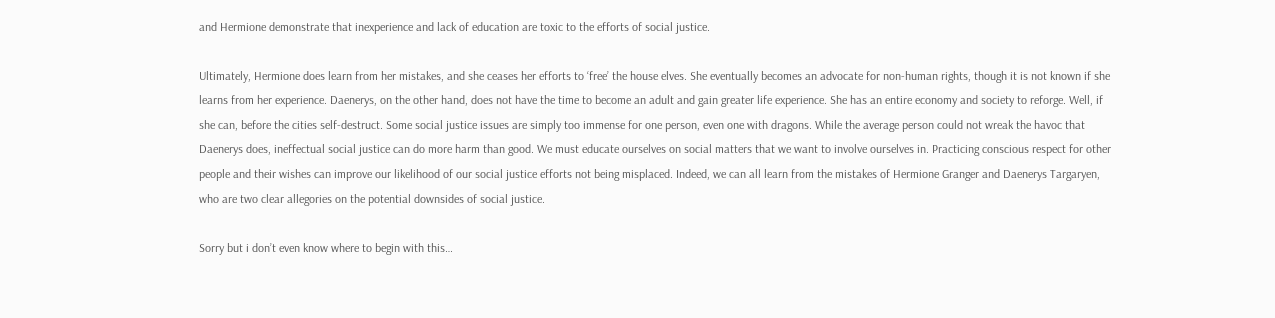and Hermione demonstrate that inexperience and lack of education are toxic to the efforts of social justice.

Ultimately, Hermione does learn from her mistakes, and she ceases her efforts to ‘free’ the house elves. She eventually becomes an advocate for non-human rights, though it is not known if she learns from her experience. Daenerys, on the other hand, does not have the time to become an adult and gain greater life experience. She has an entire economy and society to reforge. Well, if she can, before the cities self-destruct. Some social justice issues are simply too immense for one person, even one with dragons. While the average person could not wreak the havoc that Daenerys does, ineffectual social justice can do more harm than good. We must educate ourselves on social matters that we want to involve ourselves in. Practicing conscious respect for other people and their wishes can improve our likelihood of our social justice efforts not being misplaced. Indeed, we can all learn from the mistakes of Hermione Granger and Daenerys Targaryen, who are two clear allegories on the potential downsides of social justice.

Sorry but i don’t even know where to begin with this…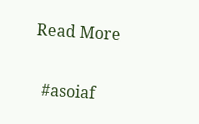Read More

  #asoiaf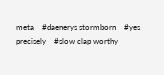meta    #daenerys stormborn    #yes precisely    #slow clap worthy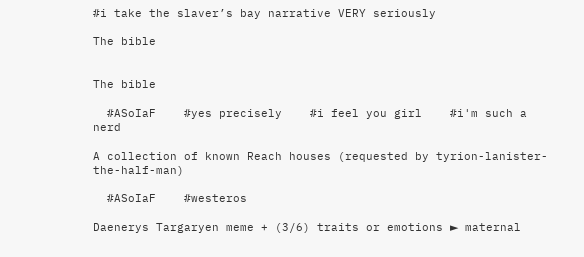#i take the slaver’s bay narrative VERY seriously

The bible


The bible

  #ASoIaF    #yes precisely    #i feel you girl    #i'm such a nerd

A collection of known Reach houses (requested by tyrion-lanister-the-half-man)

  #ASoIaF    #westeros

Daenerys Targaryen meme + (3/6) traits or emotions ► maternal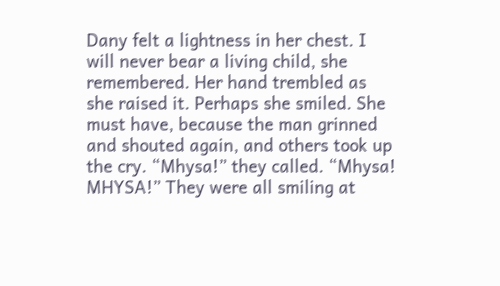Dany felt a lightness in her chest. I will never bear a living child, she remembered. Her hand trembled as she raised it. Perhaps she smiled. She must have, because the man grinned and shouted again, and others took up the cry. “Mhysa!” they called. “Mhysa! MHYSA!” They were all smiling at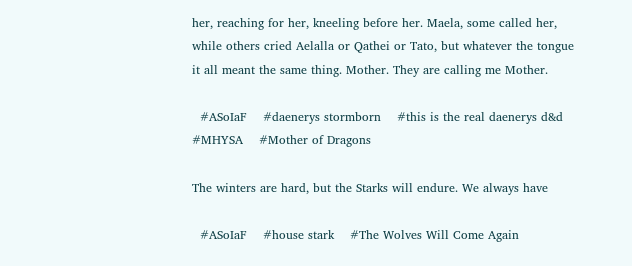her, reaching for her, kneeling before her. Maela, some called her, while others cried Aelalla or Qathei or Tato, but whatever the tongue it all meant the same thing. Mother. They are calling me Mother.

  #ASoIaF    #daenerys stormborn    #this is the real daenerys d&d    #MHYSA    #Mother of Dragons

The winters are hard, but the Starks will endure. We always have

  #ASoIaF    #house stark    #The Wolves Will Come Again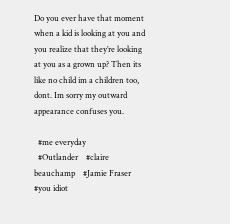Do you ever have that moment when a kid is looking at you and you realize that they’re looking at you as a grown up? Then its like no child im a children too, dont. Im sorry my outward appearance confuses you.

  #me everyday
  #Outlander    #claire beauchamp    #Jamie Fraser    #you idiot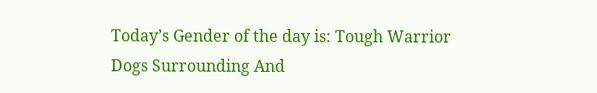Today’s Gender of the day is: Tough Warrior Dogs Surrounding And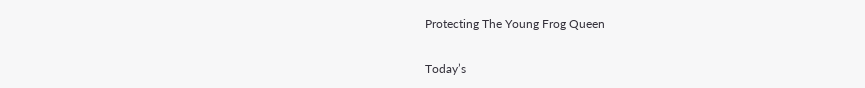Protecting The Young Frog Queen


Today’s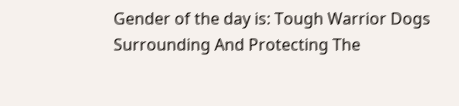Gender of the day is: Tough Warrior Dogs Surrounding And Protecting The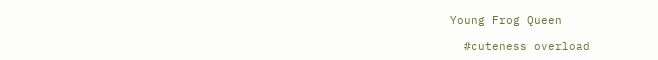Young Frog Queen

  #cuteness overload